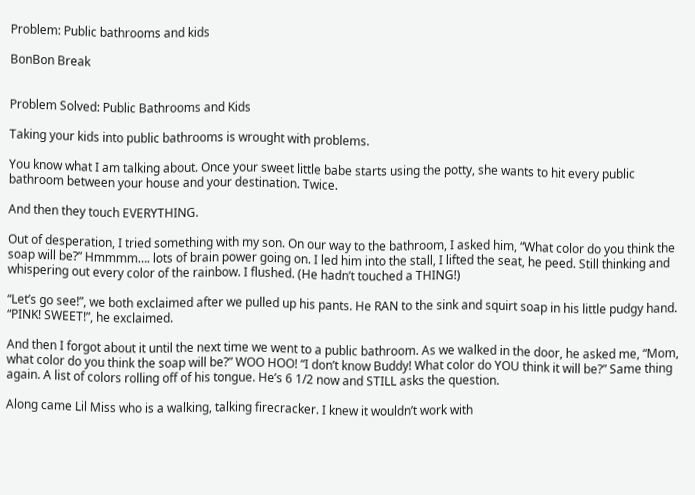Problem: Public bathrooms and kids

BonBon Break


Problem Solved: Public Bathrooms and Kids

Taking your kids into public bathrooms is wrought with problems.

You know what I am talking about. Once your sweet little babe starts using the potty, she wants to hit every public bathroom between your house and your destination. Twice.

And then they touch EVERYTHING.

Out of desperation, I tried something with my son. On our way to the bathroom, I asked him, “What color do you think the soap will be?” Hmmmm…. lots of brain power going on. I led him into the stall, I lifted the seat, he peed. Still thinking and whispering out every color of the rainbow. I flushed. (He hadn’t touched a THING!)

“Let’s go see!”, we both exclaimed after we pulled up his pants. He RAN to the sink and squirt soap in his little pudgy hand. “PINK! SWEET!”, he exclaimed.

And then I forgot about it until the next time we went to a public bathroom. As we walked in the door, he asked me, “Mom, what color do you think the soap will be?” WOO HOO! “I don’t know Buddy! What color do YOU think it will be?” Same thing again. A list of colors rolling off of his tongue. He’s 6 1/2 now and STILL asks the question.

Along came Lil Miss who is a walking, talking firecracker. I knew it wouldn’t work with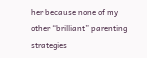her because none of my other “brilliant” parenting strategies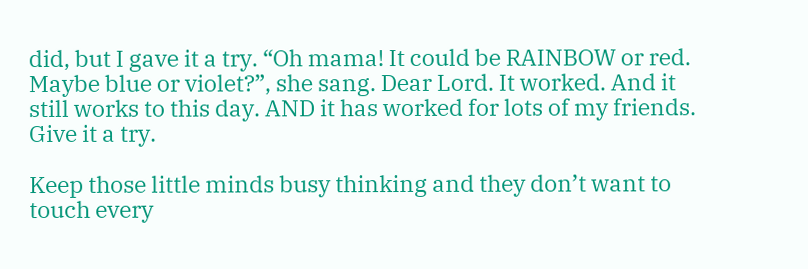did, but I gave it a try. “Oh mama! It could be RAINBOW or red. Maybe blue or violet?”, she sang. Dear Lord. It worked. And it still works to this day. AND it has worked for lots of my friends. Give it a try.

Keep those little minds busy thinking and they don’t want to touch every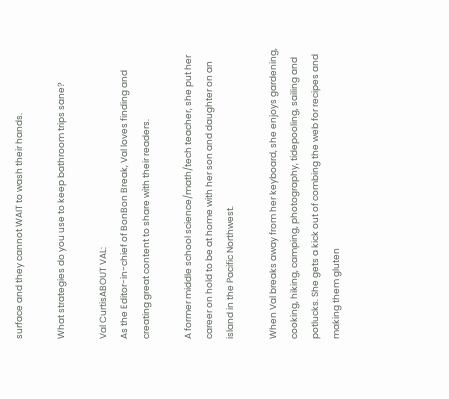surface and they cannot WAIT to wash their hands.

What strategies do you use to keep bathroom trips sane?

Val CurtisABOUT VAL:
As the Editor-in-chief of BonBon Break, Val loves finding and creating great content to share with their readers.

A former middle school science/math/tech teacher, she put her career on hold to be at home with her son and daughter on an island in the Pacific Northwest.

When Val breaks away from her keyboard, she enjoys gardening, cooking, hiking, camping, photography, tidepooling, sailing and potlucks. She gets a kick out of combing the web for recipes and making them gluten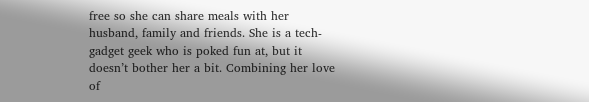free so she can share meals with her husband, family and friends. She is a tech-gadget geek who is poked fun at, but it doesn’t bother her a bit. Combining her love of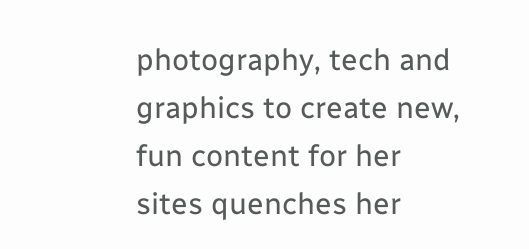photography, tech and graphics to create new, fun content for her sites quenches her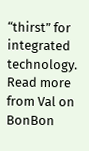“thirst” for integrated technology. Read more from Val on BonBon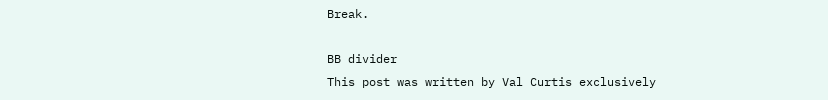Break.

BB divider
This post was written by Val Curtis exclusively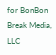for BonBon Break Media, LLC